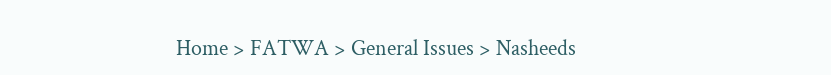Home > FATWA > General Issues > Nasheeds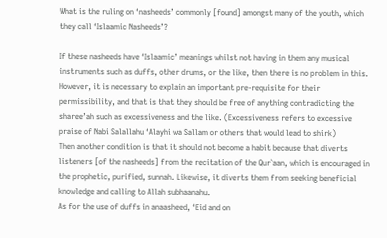What is the ruling on ‘nasheeds’ commonly [found] amongst many of the youth, which they call ‘Islaamic Nasheeds’?

If these nasheeds have ‘Islaamic’ meanings whilst not having in them any musical instruments such as duffs, other drums, or the like, then there is no problem in this.
However, it is necessary to explain an important pre-requisite for their permissibility, and that is that they should be free of anything contradicting the sharee’ah such as excessiveness and the like. (Excessiveness refers to excessive praise of Nabi Salallahu ‘Alayhi wa Sallam or others that would lead to shirk)
Then another condition is that it should not become a habit because that diverts listeners [of the nasheeds] from the recitation of the Qur`aan, which is encouraged in the prophetic, purified, sunnah. Likewise, it diverts them from seeking beneficial knowledge and calling to Allah subhaanahu.
As for the use of duffs in anaasheed, ‘Eid and on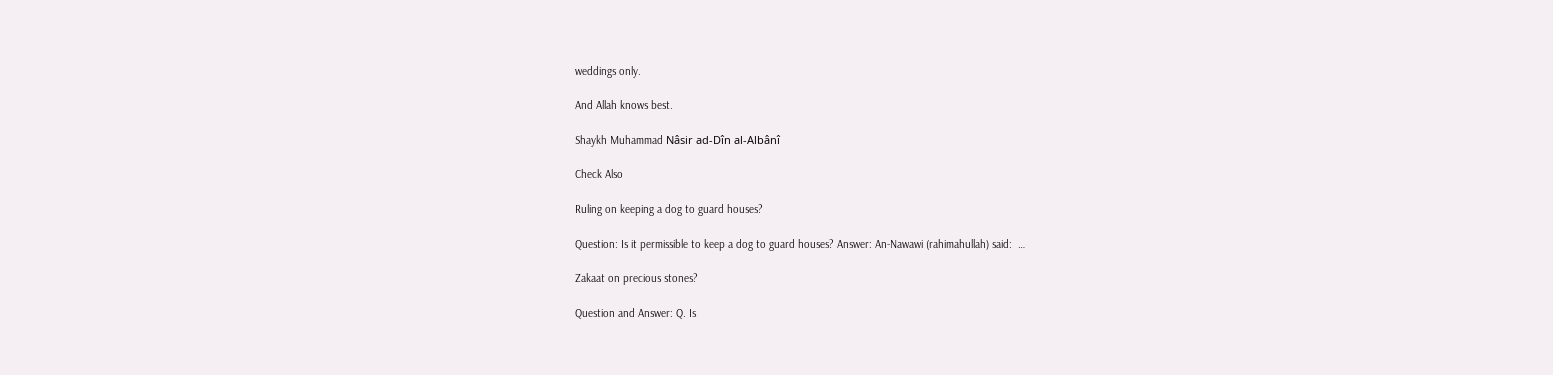weddings only.

And Allah knows best.

Shaykh Muhammad Nâsir ad-Dîn al-Albânî

Check Also

Ruling on keeping a dog to guard houses?

Question: Is it permissible to keep a dog to guard houses? Answer: An-Nawawi (rahimahullah) said:  …

Zakaat on precious stones?

Question and Answer: Q. Is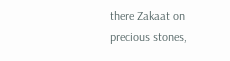there Zakaat on precious stones,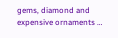gems, diamond and expensive ornaments …